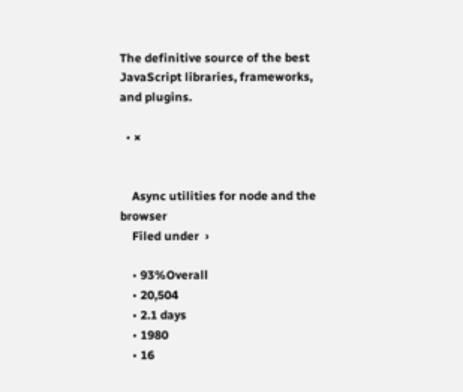The definitive source of the best
JavaScript libraries, frameworks, and plugins.

  • ×


    Async utilities for node and the browser
    Filed under  ›

    • 93%Overall
    • 20,504
    • 2.1 days
    • 1980
    • 16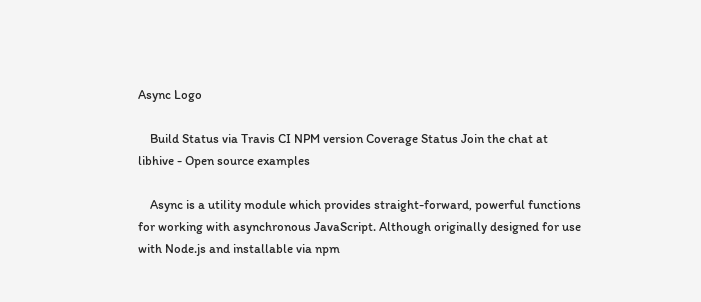Async Logo

    Build Status via Travis CI NPM version Coverage Status Join the chat at libhive - Open source examples

    Async is a utility module which provides straight-forward, powerful functions for working with asynchronous JavaScript. Although originally designed for use with Node.js and installable via npm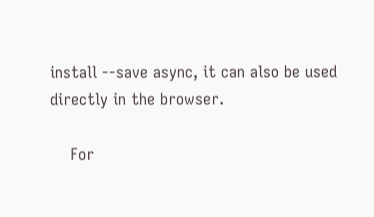install --save async, it can also be used directly in the browser.

    For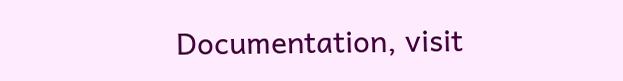Documentation, visit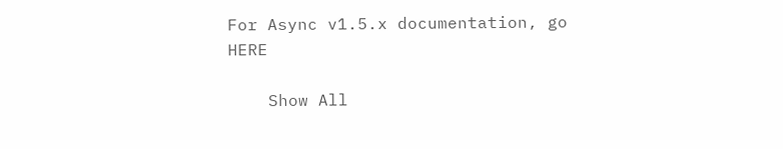For Async v1.5.x documentation, go HERE

    Show All